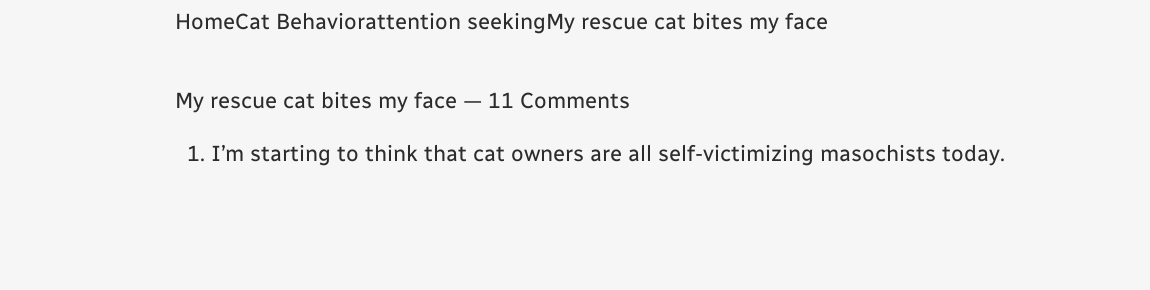HomeCat Behaviorattention seekingMy rescue cat bites my face


My rescue cat bites my face — 11 Comments

  1. I’m starting to think that cat owners are all self-victimizing masochists today.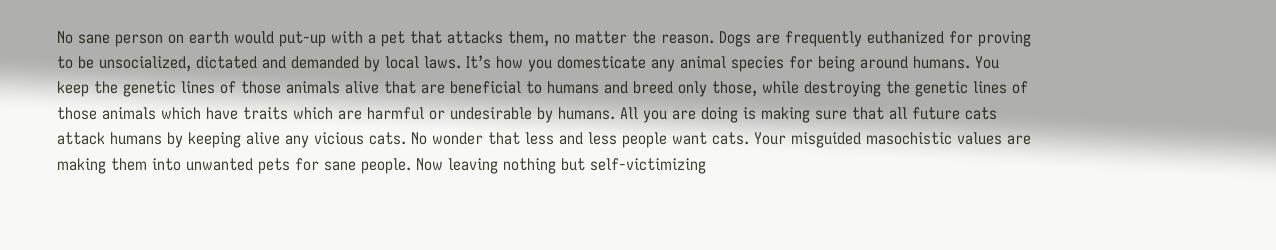No sane person on earth would put-up with a pet that attacks them, no matter the reason. Dogs are frequently euthanized for proving to be unsocialized, dictated and demanded by local laws. It’s how you domesticate any animal species for being around humans. You keep the genetic lines of those animals alive that are beneficial to humans and breed only those, while destroying the genetic lines of those animals which have traits which are harmful or undesirable by humans. All you are doing is making sure that all future cats attack humans by keeping alive any vicious cats. No wonder that less and less people want cats. Your misguided masochistic values are making them into unwanted pets for sane people. Now leaving nothing but self-victimizing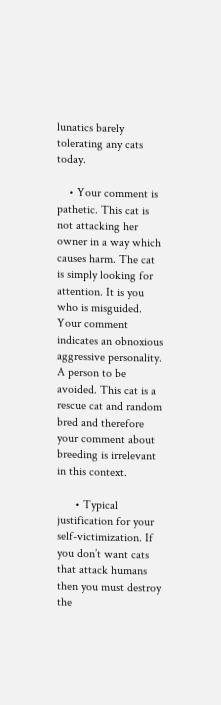lunatics barely tolerating any cats today.

    • Your comment is pathetic. This cat is not attacking her owner in a way which causes harm. The cat is simply looking for attention. It is you who is misguided. Your comment indicates an obnoxious aggressive personality. A person to be avoided. This cat is a rescue cat and random bred and therefore your comment about breeding is irrelevant in this context.

      • Typical justification for your self-victimization. If you don’t want cats that attack humans then you must destroy the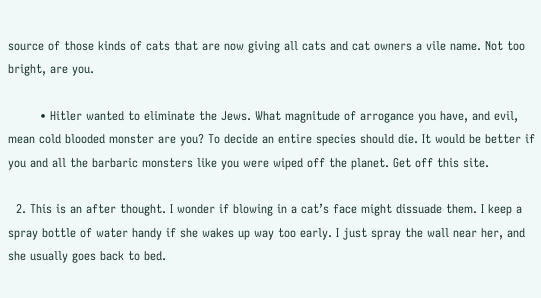source of those kinds of cats that are now giving all cats and cat owners a vile name. Not too bright, are you.

        • Hitler wanted to eliminate the Jews. What magnitude of arrogance you have, and evil, mean cold blooded monster are you? To decide an entire species should die. It would be better if you and all the barbaric monsters like you were wiped off the planet. Get off this site.

  2. This is an after thought. I wonder if blowing in a cat’s face might dissuade them. I keep a spray bottle of water handy if she wakes up way too early. I just spray the wall near her, and she usually goes back to bed.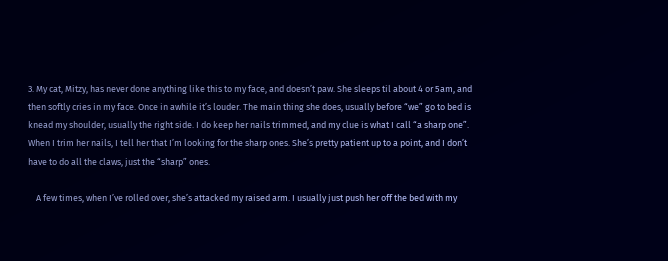3. My cat, Mitzy, has never done anything like this to my face, and doesn’t paw. She sleeps til about 4 or 5am, and then softly cries in my face. Once in awhile it’s louder. The main thing she does, usually before “we” go to bed is knead my shoulder, usually the right side. I do keep her nails trimmed, and my clue is what I call “a sharp one”. When I trim her nails, I tell her that I’m looking for the sharp ones. She’s pretty patient up to a point, and I don’t have to do all the claws, just the “sharp” ones.

    A few times, when I’ve rolled over, she’s attacked my raised arm. I usually just push her off the bed with my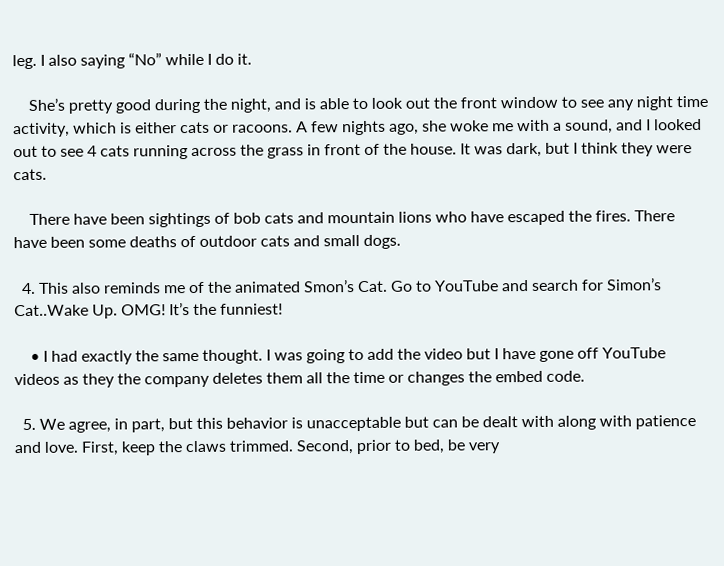leg. I also saying “No” while I do it.

    She’s pretty good during the night, and is able to look out the front window to see any night time activity, which is either cats or racoons. A few nights ago, she woke me with a sound, and I looked out to see 4 cats running across the grass in front of the house. It was dark, but I think they were cats.

    There have been sightings of bob cats and mountain lions who have escaped the fires. There have been some deaths of outdoor cats and small dogs.

  4. This also reminds me of the animated Smon’s Cat. Go to YouTube and search for Simon’s Cat..Wake Up. OMG! It’s the funniest!

    • I had exactly the same thought. I was going to add the video but I have gone off YouTube videos as they the company deletes them all the time or changes the embed code.

  5. We agree, in part, but this behavior is unacceptable but can be dealt with along with patience and love. First, keep the claws trimmed. Second, prior to bed, be very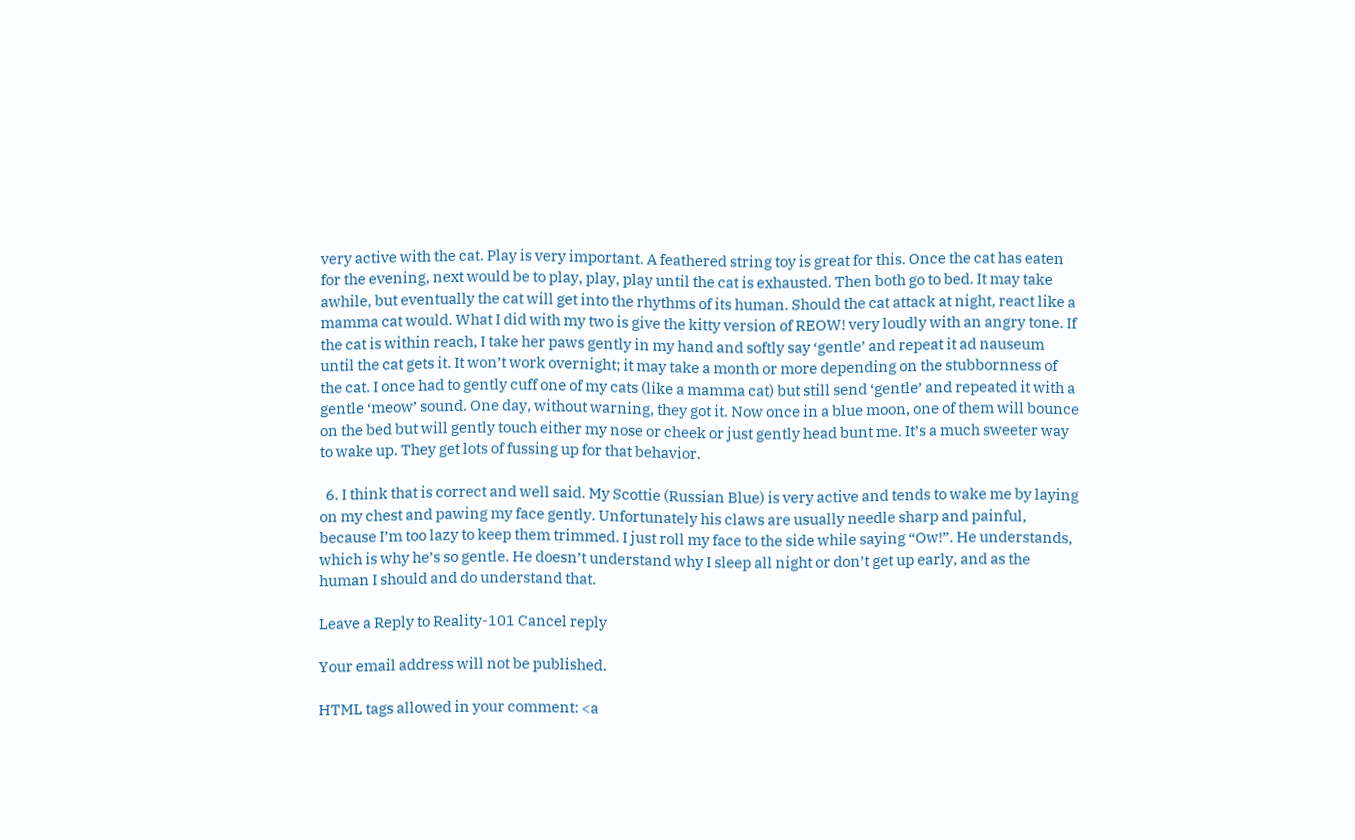very active with the cat. Play is very important. A feathered string toy is great for this. Once the cat has eaten for the evening, next would be to play, play, play until the cat is exhausted. Then both go to bed. It may take awhile, but eventually the cat will get into the rhythms of its human. Should the cat attack at night, react like a mamma cat would. What I did with my two is give the kitty version of REOW! very loudly with an angry tone. If the cat is within reach, I take her paws gently in my hand and softly say ‘gentle’ and repeat it ad nauseum until the cat gets it. It won’t work overnight; it may take a month or more depending on the stubbornness of the cat. I once had to gently cuff one of my cats (like a mamma cat) but still send ‘gentle’ and repeated it with a gentle ‘meow’ sound. One day, without warning, they got it. Now once in a blue moon, one of them will bounce on the bed but will gently touch either my nose or cheek or just gently head bunt me. It’s a much sweeter way to wake up. They get lots of fussing up for that behavior.

  6. I think that is correct and well said. My Scottie (Russian Blue) is very active and tends to wake me by laying on my chest and pawing my face gently. Unfortunately his claws are usually needle sharp and painful, because I’m too lazy to keep them trimmed. I just roll my face to the side while saying “Ow!”. He understands, which is why he’s so gentle. He doesn’t understand why I sleep all night or don’t get up early, and as the human I should and do understand that.

Leave a Reply to Reality-101 Cancel reply

Your email address will not be published.

HTML tags allowed in your comment: <a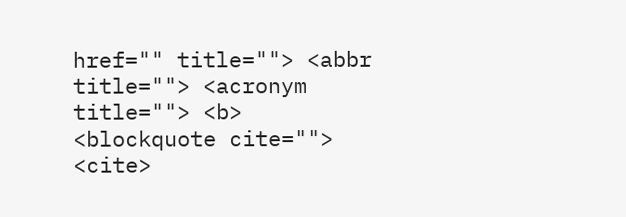href="" title=""> <abbr title=""> <acronym title=""> <b> <blockquote cite=""> <cite>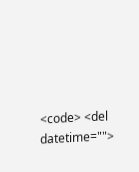<code> <del datetime="">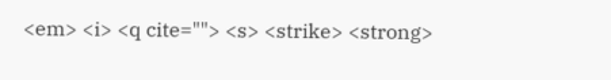<em> <i> <q cite=""> <s> <strike> <strong>